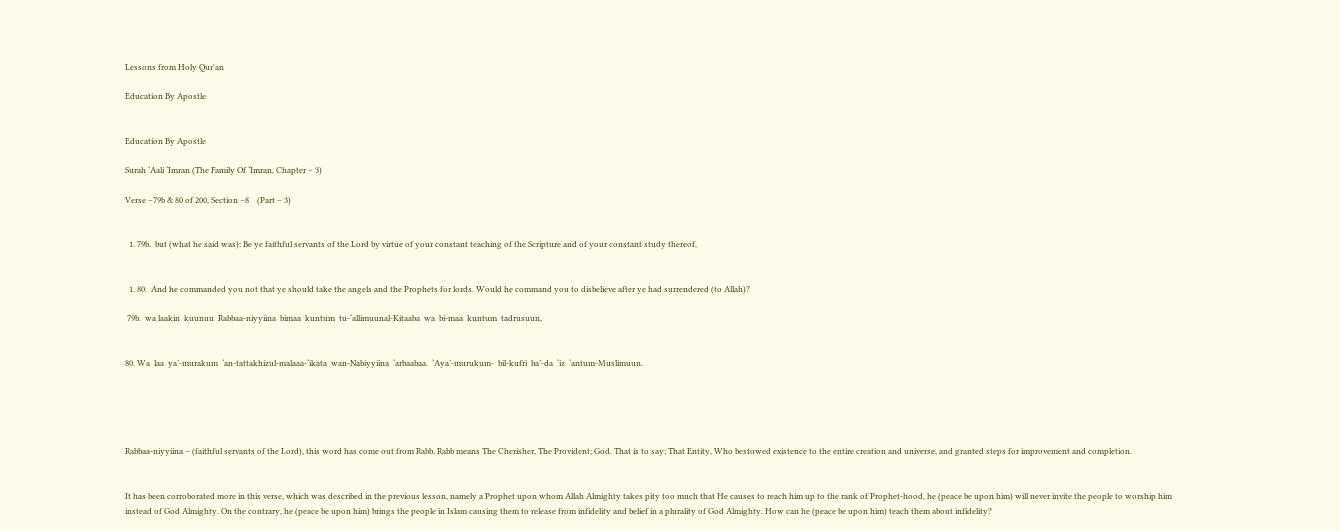Lessons from Holy Qur'an

Education By Apostle


Education By Apostle

Surah ‘Aali ‘Imran (The Family Of ‘Imran, Chapter – 3)

Verse –79b & 80 of 200, Section –8    (Part – 3)


  1. 79b.  but (what he said was): Be ye faithful servants of the Lord by virtue of your constant teaching of the Scripture and of your constant study thereof,


  1. 80.  And he commanded you not that ye should take the angels and the Prophets for lords. Would he command you to disbelieve after ye had surrendered (to Allah)?

 79b.  wa laakin  kuunuu  Rabbaa-niyyiina  bimaa  kuntum  tu-‘allimuunal-Kitaaba  wa  bi-maa  kuntum  tadrusuun,


80. Wa  laa  ya’-murakum  ‘an-tattakhizul-malaaa-‘ikata  wan-Nabiyyiina  ‘arbaabaa.  ‘Aya’-murukum-  bil-kufri  ba’-da  ‘iz  ‘antum-Muslimuun.





Rabbaa-niyyiina – (faithful servants of the Lord), this word has come out from Rabb. Rabb means The Cherisher, The Provident; God. That is to say; That Entity, Who bestowed existence to the entire creation and universe, and granted steps for improvement and completion.


It has been corroborated more in this verse, which was described in the previous lesson, namely a Prophet upon whom Allah Almighty takes pity too much that He causes to reach him up to the rank of Prophet-hood, he (peace be upon him) will never invite the people to worship him instead of God Almighty. On the contrary, he (peace be upon him) brings the people in Islam causing them to release from infidelity and belief in a plurality of God Almighty. How can he (peace be upon him) teach them about infidelity?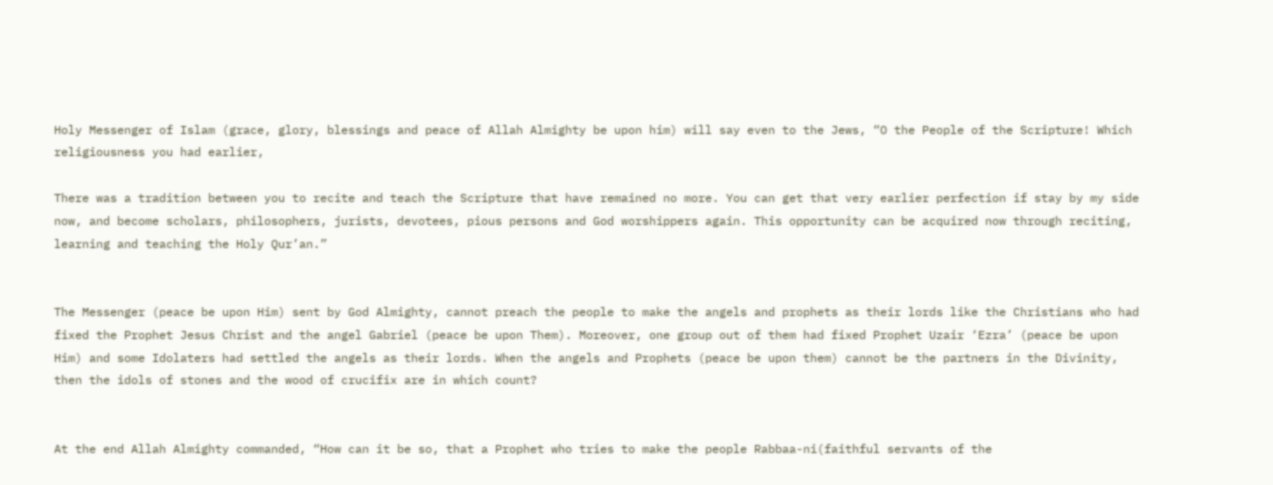Holy Messenger of Islam (grace, glory, blessings and peace of Allah Almighty be upon him) will say even to the Jews, “O the People of the Scripture! Which religiousness you had earlier,

There was a tradition between you to recite and teach the Scripture that have remained no more. You can get that very earlier perfection if stay by my side now, and become scholars, philosophers, jurists, devotees, pious persons and God worshippers again. This opportunity can be acquired now through reciting, learning and teaching the Holy Qur’an.”


The Messenger (peace be upon Him) sent by God Almighty, cannot preach the people to make the angels and prophets as their lords like the Christians who had fixed the Prophet Jesus Christ and the angel Gabriel (peace be upon Them). Moreover, one group out of them had fixed Prophet Uzair ‘Ezra’ (peace be upon Him) and some Idolaters had settled the angels as their lords. When the angels and Prophets (peace be upon them) cannot be the partners in the Divinity, then the idols of stones and the wood of crucifix are in which count?


At the end Allah Almighty commanded, “How can it be so, that a Prophet who tries to make the people Rabbaa-ni(faithful servants of the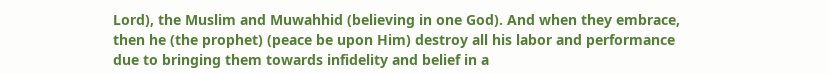Lord), the Muslim and Muwahhid (believing in one God). And when they embrace, then he (the prophet) (peace be upon Him) destroy all his labor and performance due to bringing them towards infidelity and belief in a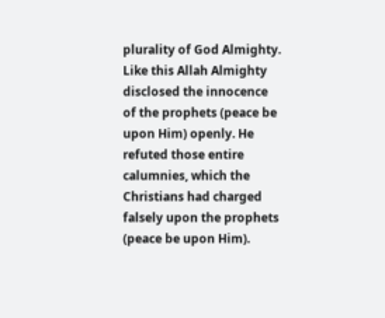plurality of God Almighty. Like this Allah Almighty disclosed the innocence of the prophets (peace be upon Him) openly. He refuted those entire calumnies, which the Christians had charged falsely upon the prophets (peace be upon Him).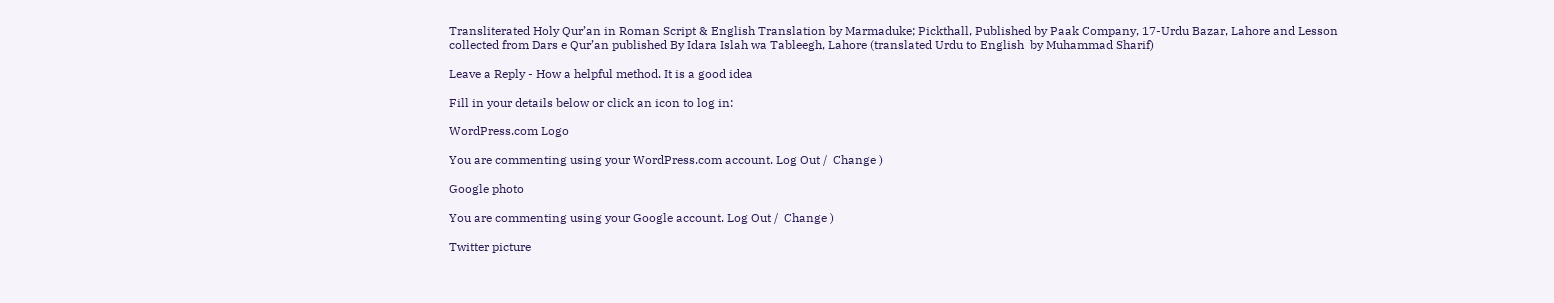Transliterated Holy Qur’an in Roman Script & English Translation by Marmaduke; Pickthall, Published by Paak Company, 17-Urdu Bazar, Lahore and Lesson collected from Dars e Qur’an published By Idara Islah wa Tableegh, Lahore (translated Urdu to English  by Muhammad Sharif)

Leave a Reply - How a helpful method. It is a good idea

Fill in your details below or click an icon to log in:

WordPress.com Logo

You are commenting using your WordPress.com account. Log Out /  Change )

Google photo

You are commenting using your Google account. Log Out /  Change )

Twitter picture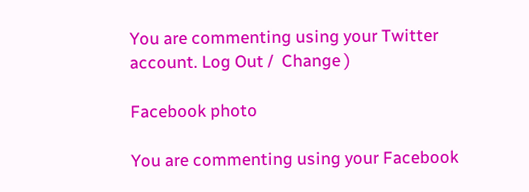You are commenting using your Twitter account. Log Out /  Change )

Facebook photo

You are commenting using your Facebook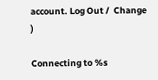account. Log Out /  Change )

Connecting to %s